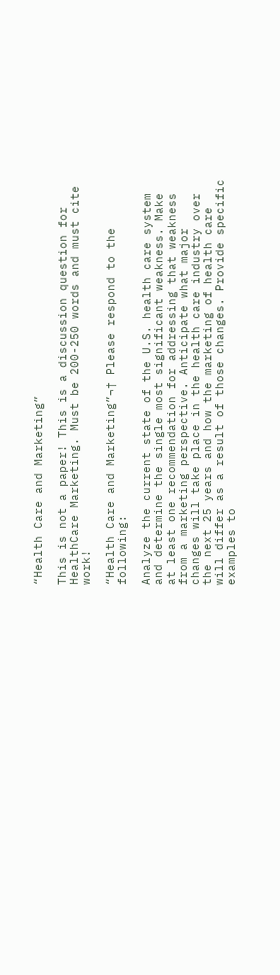“Health Care and Marketing”

This is not a paper! This is a discussion question for HealthCare Marketing. Must be 200-250 words and must cite work!

“Health Care and Marketing”¬† Please respond to the following:

Analyze the current state of the U.S. health care system and determine the single most significant weakness. Make at least one recommendation for addressing that weakness from a marketing perspective. Anticipate what major changes will take place in the health care industry over the next 25 years and how the marketing of health care will differ as a result of those changes. Provide specific examples to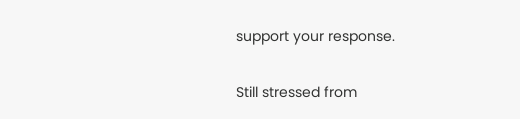support your response.

Still stressed from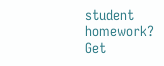student homework?
Get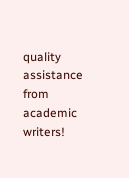quality assistance from academic writers!